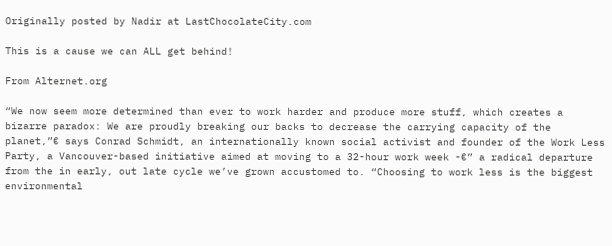Originally posted by Nadir at LastChocolateCity.com

This is a cause we can ALL get behind!

From Alternet.org

“We now seem more determined than ever to work harder and produce more stuff, which creates a bizarre paradox: We are proudly breaking our backs to decrease the carrying capacity of the planet,”€ says Conrad Schmidt, an internationally known social activist and founder of the Work Less Party, a Vancouver-based initiative aimed at moving to a 32-hour work week -€” a radical departure from the in early, out late cycle we’ve grown accustomed to. “Choosing to work less is the biggest environmental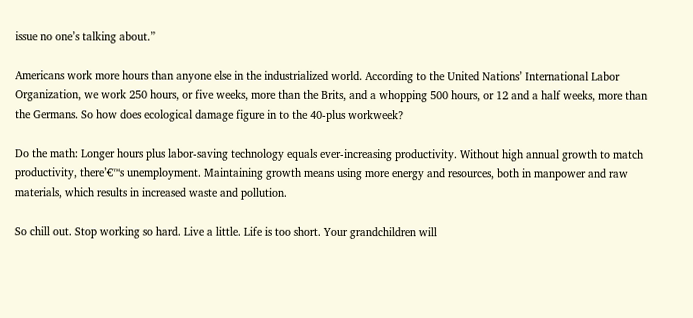issue no one’s talking about.”

Americans work more hours than anyone else in the industrialized world. According to the United Nations’ International Labor Organization, we work 250 hours, or five weeks, more than the Brits, and a whopping 500 hours, or 12 and a half weeks, more than the Germans. So how does ecological damage figure in to the 40-plus workweek?

Do the math: Longer hours plus labor-saving technology equals ever-increasing productivity. Without high annual growth to match productivity, there’€™s unemployment. Maintaining growth means using more energy and resources, both in manpower and raw materials, which results in increased waste and pollution.

So chill out. Stop working so hard. Live a little. Life is too short. Your grandchildren will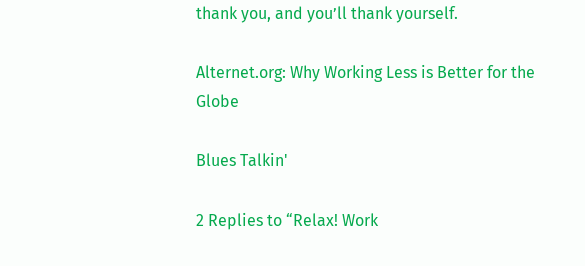thank you, and you’ll thank yourself.

Alternet.org: Why Working Less is Better for the Globe

Blues Talkin'

2 Replies to “Relax! Work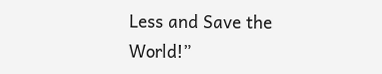Less and Save the World!”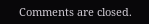Comments are closed.